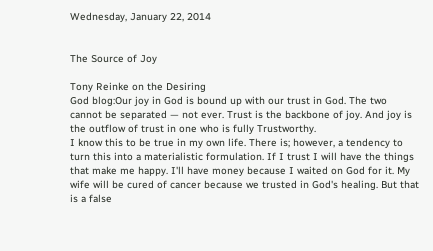Wednesday, January 22, 2014


The Source of Joy

Tony Reinke on the Desiring
God blog:Our joy in God is bound up with our trust in God. The two cannot be separated — not ever. Trust is the backbone of joy. And joy is the outflow of trust in one who is fully Trustworthy.
I know this to be true in my own life. There is; however, a tendency to turn this into a materialistic formulation. If I trust I will have the things that make me happy. I'll have money because I waited on God for it. My wife will be cured of cancer because we trusted in God's healing. But that is a false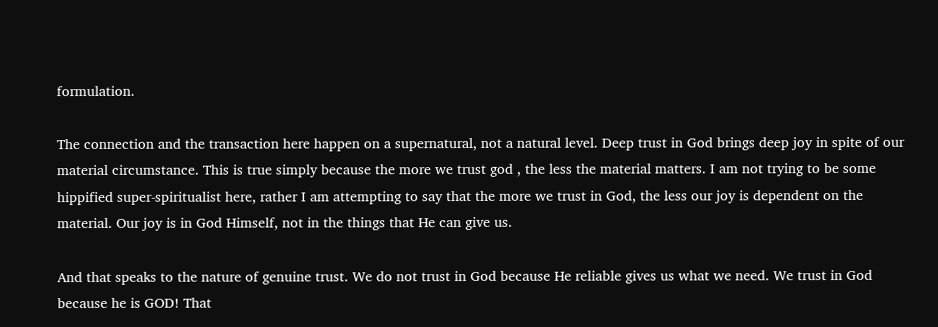formulation.

The connection and the transaction here happen on a supernatural, not a natural level. Deep trust in God brings deep joy in spite of our material circumstance. This is true simply because the more we trust god , the less the material matters. I am not trying to be some hippified super-spiritualist here, rather I am attempting to say that the more we trust in God, the less our joy is dependent on the material. Our joy is in God Himself, not in the things that He can give us.

And that speaks to the nature of genuine trust. We do not trust in God because He reliable gives us what we need. We trust in God because he is GOD! That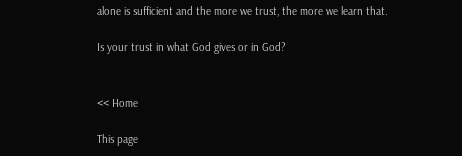alone is sufficient and the more we trust, the more we learn that.

Is your trust in what God gives or in God?


<< Home

This page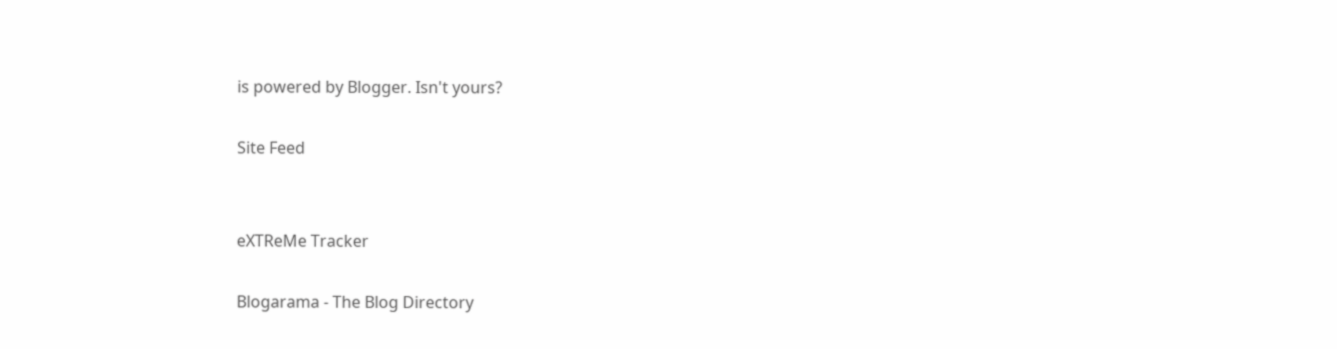is powered by Blogger. Isn't yours?

Site Feed


eXTReMe Tracker

Blogarama - The Blog Directory